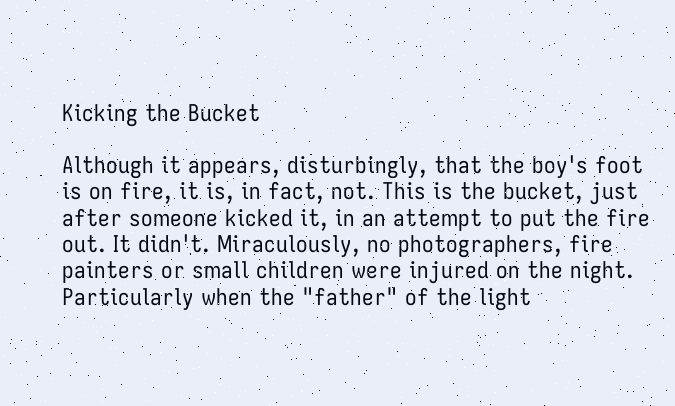Kicking the Bucket

Although it appears, disturbingly, that the boy's foot is on fire, it is, in fact, not. This is the bucket, just after someone kicked it, in an attempt to put the fire out. It didn't. Miraculously, no photographers, fire painters or small children were injured on the night.
Particularly when the "father" of the light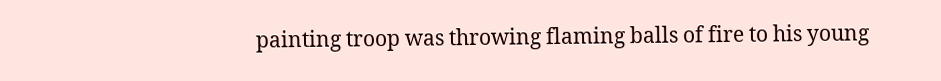painting troop was throwing flaming balls of fire to his young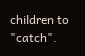children to "catch".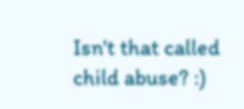Isn't that called child abuse? :)